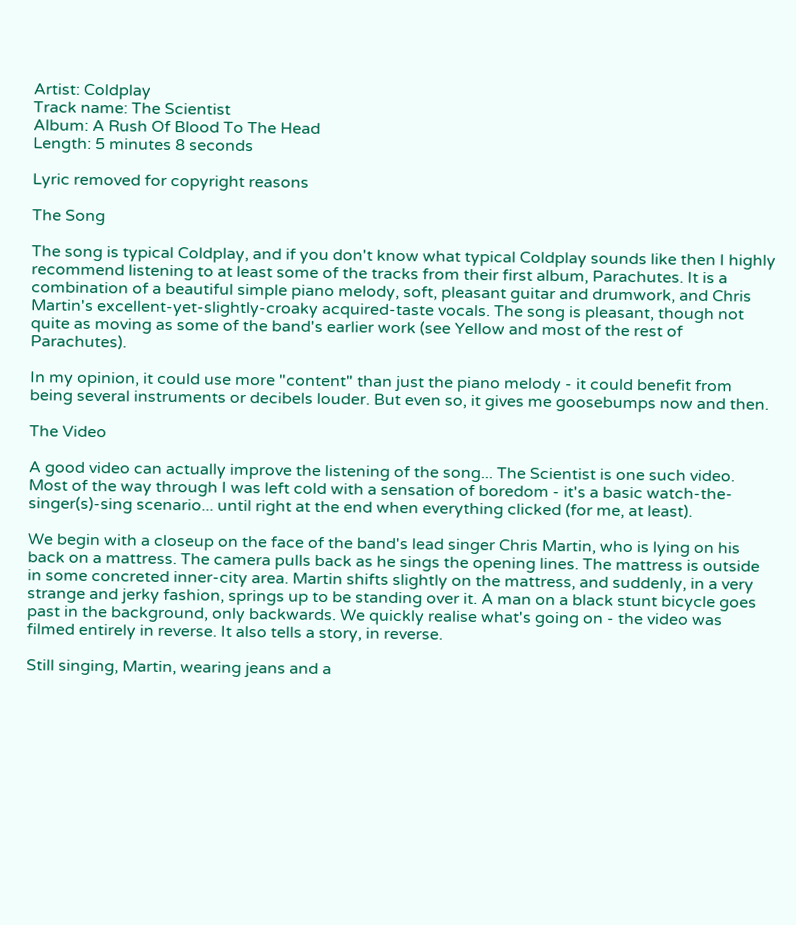Artist: Coldplay
Track name: The Scientist
Album: A Rush Of Blood To The Head
Length: 5 minutes 8 seconds

Lyric removed for copyright reasons

The Song

The song is typical Coldplay, and if you don't know what typical Coldplay sounds like then I highly recommend listening to at least some of the tracks from their first album, Parachutes. It is a combination of a beautiful simple piano melody, soft, pleasant guitar and drumwork, and Chris Martin's excellent-yet-slightly-croaky acquired-taste vocals. The song is pleasant, though not quite as moving as some of the band's earlier work (see Yellow and most of the rest of Parachutes).

In my opinion, it could use more "content" than just the piano melody - it could benefit from being several instruments or decibels louder. But even so, it gives me goosebumps now and then.

The Video

A good video can actually improve the listening of the song... The Scientist is one such video. Most of the way through I was left cold with a sensation of boredom - it's a basic watch-the-singer(s)-sing scenario... until right at the end when everything clicked (for me, at least).

We begin with a closeup on the face of the band's lead singer Chris Martin, who is lying on his back on a mattress. The camera pulls back as he sings the opening lines. The mattress is outside in some concreted inner-city area. Martin shifts slightly on the mattress, and suddenly, in a very strange and jerky fashion, springs up to be standing over it. A man on a black stunt bicycle goes past in the background, only backwards. We quickly realise what's going on - the video was filmed entirely in reverse. It also tells a story, in reverse.

Still singing, Martin, wearing jeans and a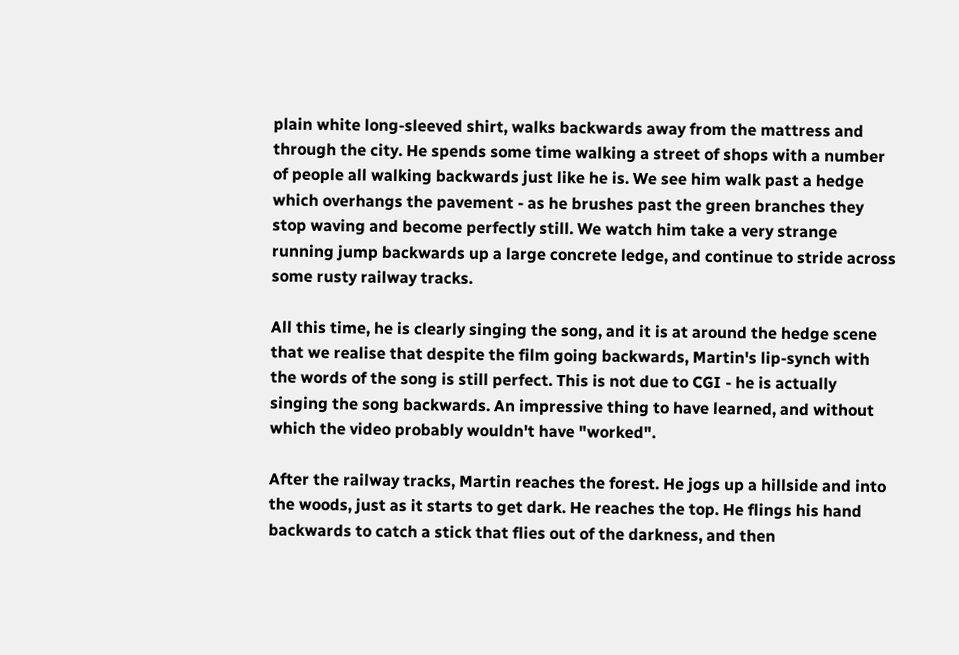plain white long-sleeved shirt, walks backwards away from the mattress and through the city. He spends some time walking a street of shops with a number of people all walking backwards just like he is. We see him walk past a hedge which overhangs the pavement - as he brushes past the green branches they stop waving and become perfectly still. We watch him take a very strange running jump backwards up a large concrete ledge, and continue to stride across some rusty railway tracks.

All this time, he is clearly singing the song, and it is at around the hedge scene that we realise that despite the film going backwards, Martin's lip-synch with the words of the song is still perfect. This is not due to CGI - he is actually singing the song backwards. An impressive thing to have learned, and without which the video probably wouldn't have "worked".

After the railway tracks, Martin reaches the forest. He jogs up a hillside and into the woods, just as it starts to get dark. He reaches the top. He flings his hand backwards to catch a stick that flies out of the darkness, and then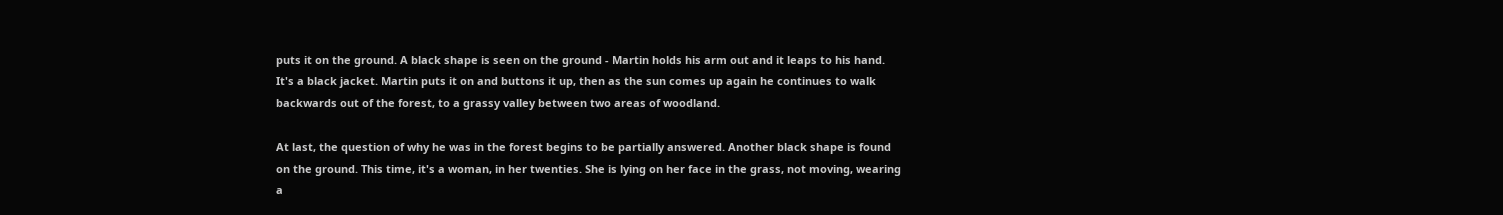puts it on the ground. A black shape is seen on the ground - Martin holds his arm out and it leaps to his hand. It's a black jacket. Martin puts it on and buttons it up, then as the sun comes up again he continues to walk backwards out of the forest, to a grassy valley between two areas of woodland.

At last, the question of why he was in the forest begins to be partially answered. Another black shape is found on the ground. This time, it's a woman, in her twenties. She is lying on her face in the grass, not moving, wearing a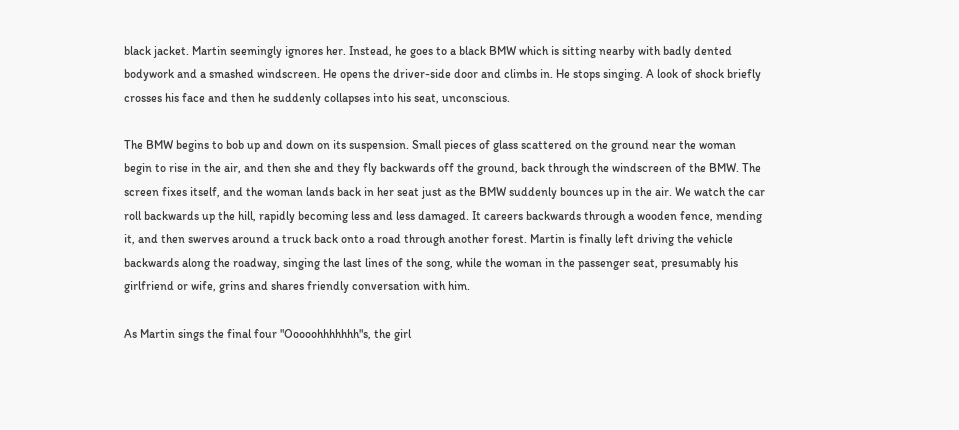black jacket. Martin seemingly ignores her. Instead, he goes to a black BMW which is sitting nearby with badly dented bodywork and a smashed windscreen. He opens the driver-side door and climbs in. He stops singing. A look of shock briefly crosses his face and then he suddenly collapses into his seat, unconscious.

The BMW begins to bob up and down on its suspension. Small pieces of glass scattered on the ground near the woman begin to rise in the air, and then she and they fly backwards off the ground, back through the windscreen of the BMW. The screen fixes itself, and the woman lands back in her seat just as the BMW suddenly bounces up in the air. We watch the car roll backwards up the hill, rapidly becoming less and less damaged. It careers backwards through a wooden fence, mending it, and then swerves around a truck back onto a road through another forest. Martin is finally left driving the vehicle backwards along the roadway, singing the last lines of the song, while the woman in the passenger seat, presumably his girlfriend or wife, grins and shares friendly conversation with him.

As Martin sings the final four "Ooooohhhhhhh"s, the girl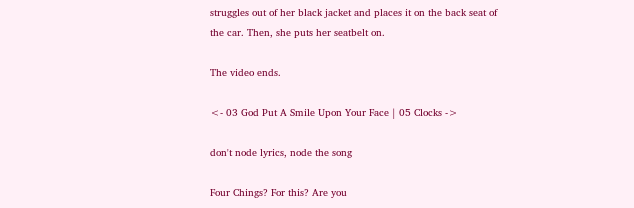struggles out of her black jacket and places it on the back seat of the car. Then, she puts her seatbelt on.

The video ends.

<- 03 God Put A Smile Upon Your Face | 05 Clocks ->

don't node lyrics, node the song

Four Chings? For this? Are you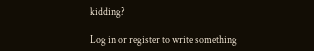kidding?

Log in or register to write something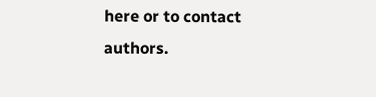here or to contact authors.